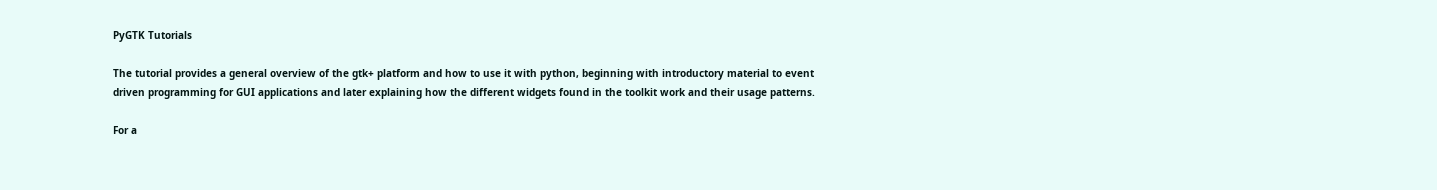PyGTK Tutorials

The tutorial provides a general overview of the gtk+ platform and how to use it with python, beginning with introductory material to event driven programming for GUI applications and later explaining how the different widgets found in the toolkit work and their usage patterns.

For a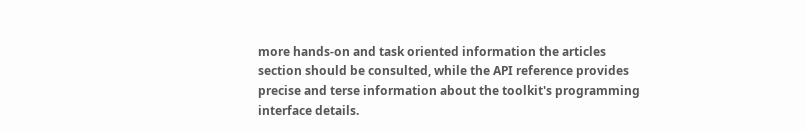more hands-on and task oriented information the articles section should be consulted, while the API reference provides precise and terse information about the toolkit's programming interface details.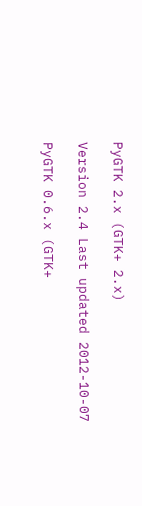PyGTK 2.x (GTK+ 2.x)

Version 2.4 Last updated 2012-10-07

PyGTK 0.6.x (GTK+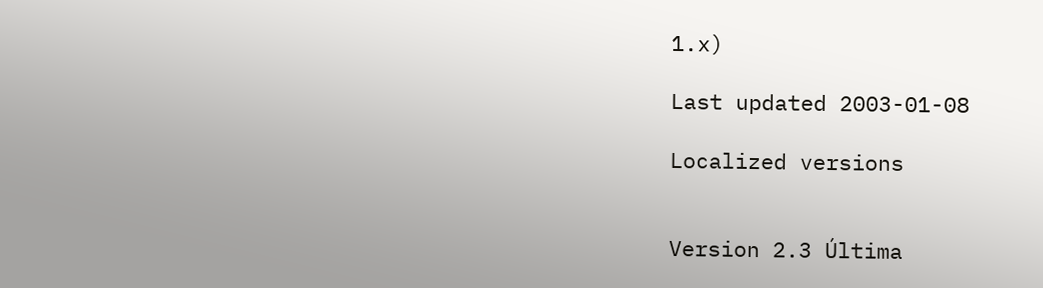1.x)

Last updated 2003-01-08

Localized versions


Version 2.3 Última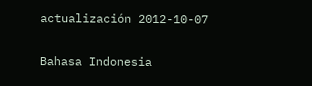actualización 2012-10-07

Bahasa Indonesia